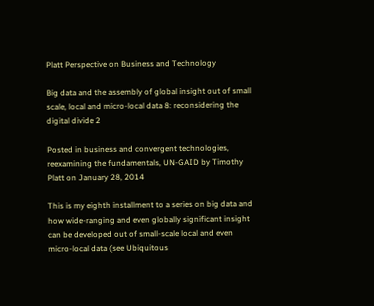Platt Perspective on Business and Technology

Big data and the assembly of global insight out of small scale, local and micro-local data 8: reconsidering the digital divide 2

Posted in business and convergent technologies, reexamining the fundamentals, UN-GAID by Timothy Platt on January 28, 2014

This is my eighth installment to a series on big data and how wide-ranging and even globally significant insight can be developed out of small-scale local and even micro-local data (see Ubiquitous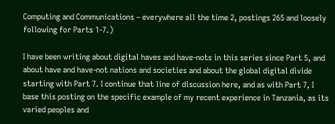Computing and Communications – everywhere all the time 2, postings 265 and loosely following for Parts 1-7.)

I have been writing about digital haves and have-nots in this series since Part 5, and about have and have-not nations and societies and about the global digital divide starting with Part 7. I continue that line of discussion here, and as with Part 7, I base this posting on the specific example of my recent experience in Tanzania, as its varied peoples and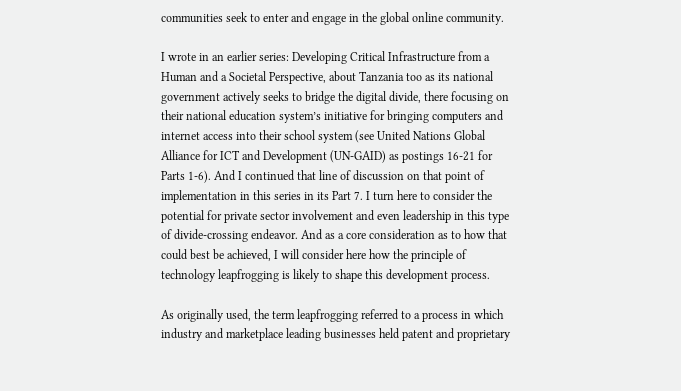communities seek to enter and engage in the global online community.

I wrote in an earlier series: Developing Critical Infrastructure from a Human and a Societal Perspective, about Tanzania too as its national government actively seeks to bridge the digital divide, there focusing on their national education system’s initiative for bringing computers and internet access into their school system (see United Nations Global Alliance for ICT and Development (UN-GAID) as postings 16-21 for Parts 1-6). And I continued that line of discussion on that point of implementation in this series in its Part 7. I turn here to consider the potential for private sector involvement and even leadership in this type of divide-crossing endeavor. And as a core consideration as to how that could best be achieved, I will consider here how the principle of technology leapfrogging is likely to shape this development process.

As originally used, the term leapfrogging referred to a process in which industry and marketplace leading businesses held patent and proprietary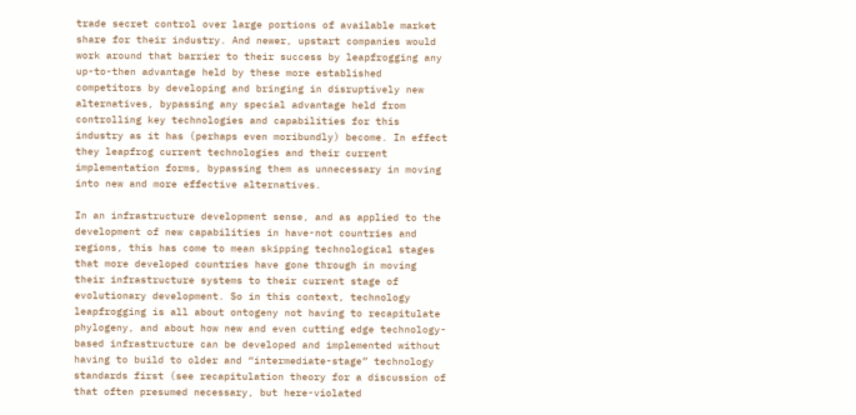trade secret control over large portions of available market share for their industry. And newer, upstart companies would work around that barrier to their success by leapfrogging any up-to-then advantage held by these more established competitors by developing and bringing in disruptively new alternatives, bypassing any special advantage held from controlling key technologies and capabilities for this industry as it has (perhaps even moribundly) become. In effect they leapfrog current technologies and their current implementation forms, bypassing them as unnecessary in moving into new and more effective alternatives.

In an infrastructure development sense, and as applied to the development of new capabilities in have-not countries and regions, this has come to mean skipping technological stages that more developed countries have gone through in moving their infrastructure systems to their current stage of evolutionary development. So in this context, technology leapfrogging is all about ontogeny not having to recapitulate phylogeny, and about how new and even cutting edge technology-based infrastructure can be developed and implemented without having to build to older and “intermediate-stage” technology standards first (see recapitulation theory for a discussion of that often presumed necessary, but here-violated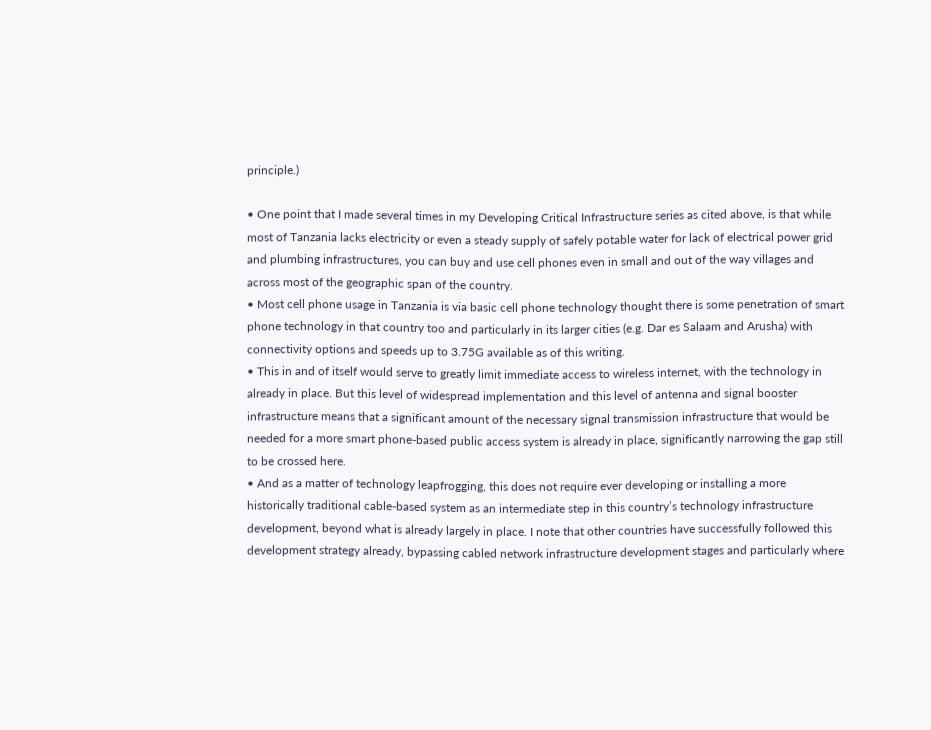principle.)

• One point that I made several times in my Developing Critical Infrastructure series as cited above, is that while most of Tanzania lacks electricity or even a steady supply of safely potable water for lack of electrical power grid and plumbing infrastructures, you can buy and use cell phones even in small and out of the way villages and across most of the geographic span of the country.
• Most cell phone usage in Tanzania is via basic cell phone technology thought there is some penetration of smart phone technology in that country too and particularly in its larger cities (e.g. Dar es Salaam and Arusha) with connectivity options and speeds up to 3.75G available as of this writing.
• This in and of itself would serve to greatly limit immediate access to wireless internet, with the technology in already in place. But this level of widespread implementation and this level of antenna and signal booster infrastructure means that a significant amount of the necessary signal transmission infrastructure that would be needed for a more smart phone-based public access system is already in place, significantly narrowing the gap still to be crossed here.
• And as a matter of technology leapfrogging, this does not require ever developing or installing a more historically traditional cable-based system as an intermediate step in this country’s technology infrastructure development, beyond what is already largely in place. I note that other countries have successfully followed this development strategy already, bypassing cabled network infrastructure development stages and particularly where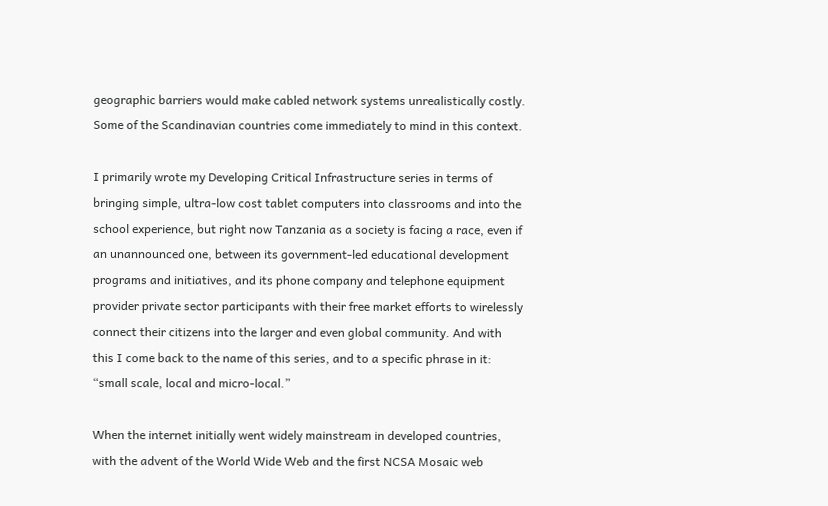geographic barriers would make cabled network systems unrealistically costly. Some of the Scandinavian countries come immediately to mind in this context.

I primarily wrote my Developing Critical Infrastructure series in terms of bringing simple, ultra-low cost tablet computers into classrooms and into the school experience, but right now Tanzania as a society is facing a race, even if an unannounced one, between its government-led educational development programs and initiatives, and its phone company and telephone equipment provider private sector participants with their free market efforts to wirelessly connect their citizens into the larger and even global community. And with this I come back to the name of this series, and to a specific phrase in it: “small scale, local and micro-local.”

When the internet initially went widely mainstream in developed countries, with the advent of the World Wide Web and the first NCSA Mosaic web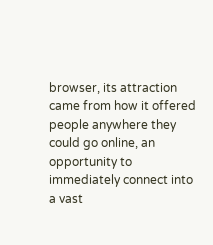browser, its attraction came from how it offered people anywhere they could go online, an opportunity to immediately connect into a vast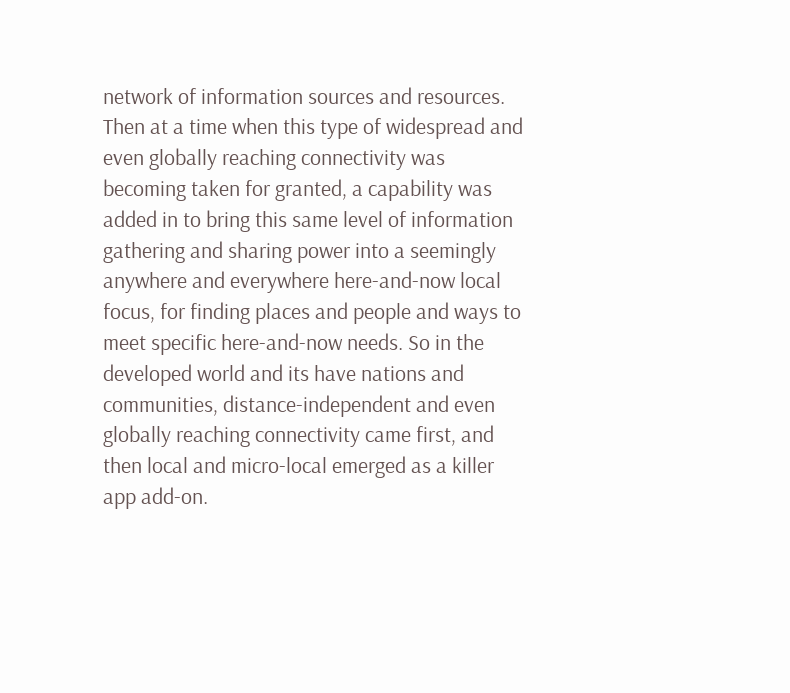network of information sources and resources. Then at a time when this type of widespread and even globally reaching connectivity was becoming taken for granted, a capability was added in to bring this same level of information gathering and sharing power into a seemingly anywhere and everywhere here-and-now local focus, for finding places and people and ways to meet specific here-and-now needs. So in the developed world and its have nations and communities, distance-independent and even globally reaching connectivity came first, and then local and micro-local emerged as a killer app add-on.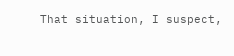That situation, I suspect,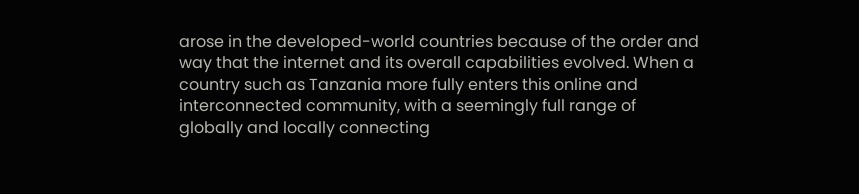arose in the developed-world countries because of the order and way that the internet and its overall capabilities evolved. When a country such as Tanzania more fully enters this online and interconnected community, with a seemingly full range of globally and locally connecting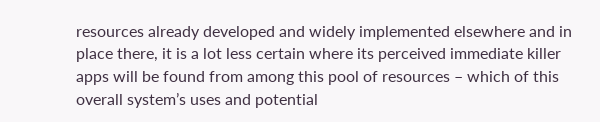resources already developed and widely implemented elsewhere and in place there, it is a lot less certain where its perceived immediate killer apps will be found from among this pool of resources – which of this overall system’s uses and potential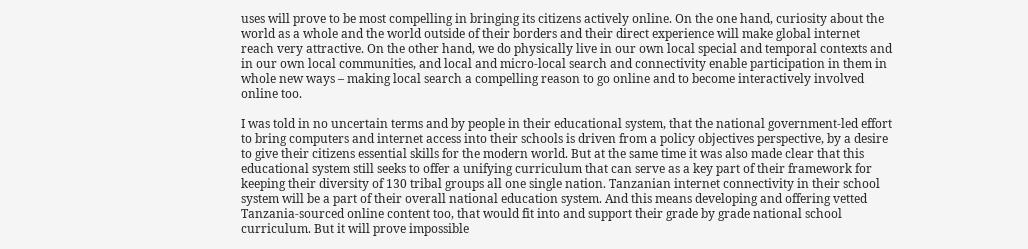uses will prove to be most compelling in bringing its citizens actively online. On the one hand, curiosity about the world as a whole and the world outside of their borders and their direct experience will make global internet reach very attractive. On the other hand, we do physically live in our own local special and temporal contexts and in our own local communities, and local and micro-local search and connectivity enable participation in them in whole new ways – making local search a compelling reason to go online and to become interactively involved online too.

I was told in no uncertain terms and by people in their educational system, that the national government-led effort to bring computers and internet access into their schools is driven from a policy objectives perspective, by a desire to give their citizens essential skills for the modern world. But at the same time it was also made clear that this educational system still seeks to offer a unifying curriculum that can serve as a key part of their framework for keeping their diversity of 130 tribal groups all one single nation. Tanzanian internet connectivity in their school system will be a part of their overall national education system. And this means developing and offering vetted Tanzania-sourced online content too, that would fit into and support their grade by grade national school curriculum. But it will prove impossible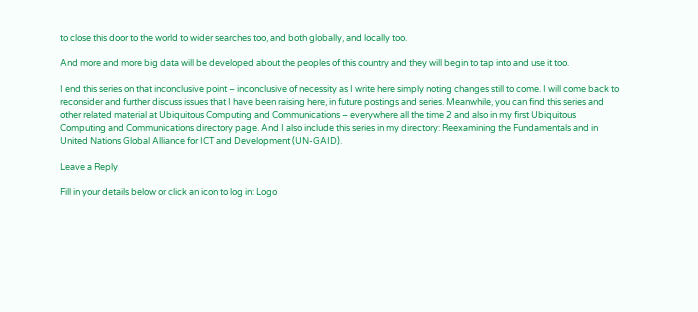to close this door to the world to wider searches too, and both globally, and locally too.

And more and more big data will be developed about the peoples of this country and they will begin to tap into and use it too.

I end this series on that inconclusive point – inconclusive of necessity as I write here simply noting changes still to come. I will come back to reconsider and further discuss issues that I have been raising here, in future postings and series. Meanwhile, you can find this series and other related material at Ubiquitous Computing and Communications – everywhere all the time 2 and also in my first Ubiquitous Computing and Communications directory page. And I also include this series in my directory: Reexamining the Fundamentals and in United Nations Global Alliance for ICT and Development (UN-GAID).

Leave a Reply

Fill in your details below or click an icon to log in: Logo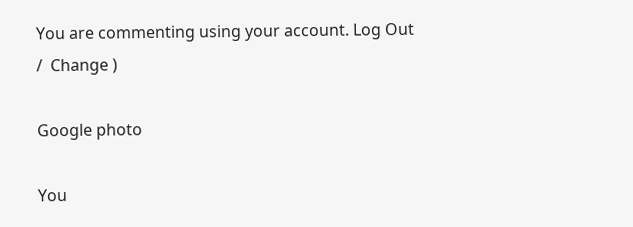You are commenting using your account. Log Out /  Change )

Google photo

You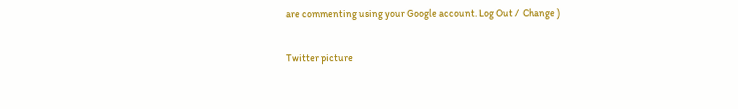are commenting using your Google account. Log Out /  Change )

Twitter picture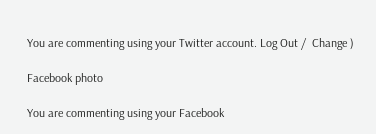You are commenting using your Twitter account. Log Out /  Change )

Facebook photo

You are commenting using your Facebook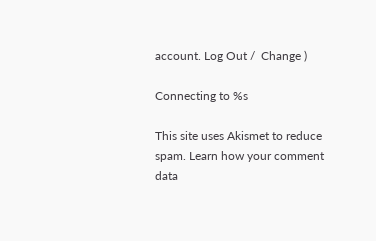account. Log Out /  Change )

Connecting to %s

This site uses Akismet to reduce spam. Learn how your comment data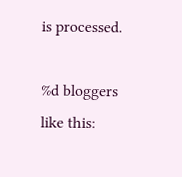is processed.

%d bloggers like this: